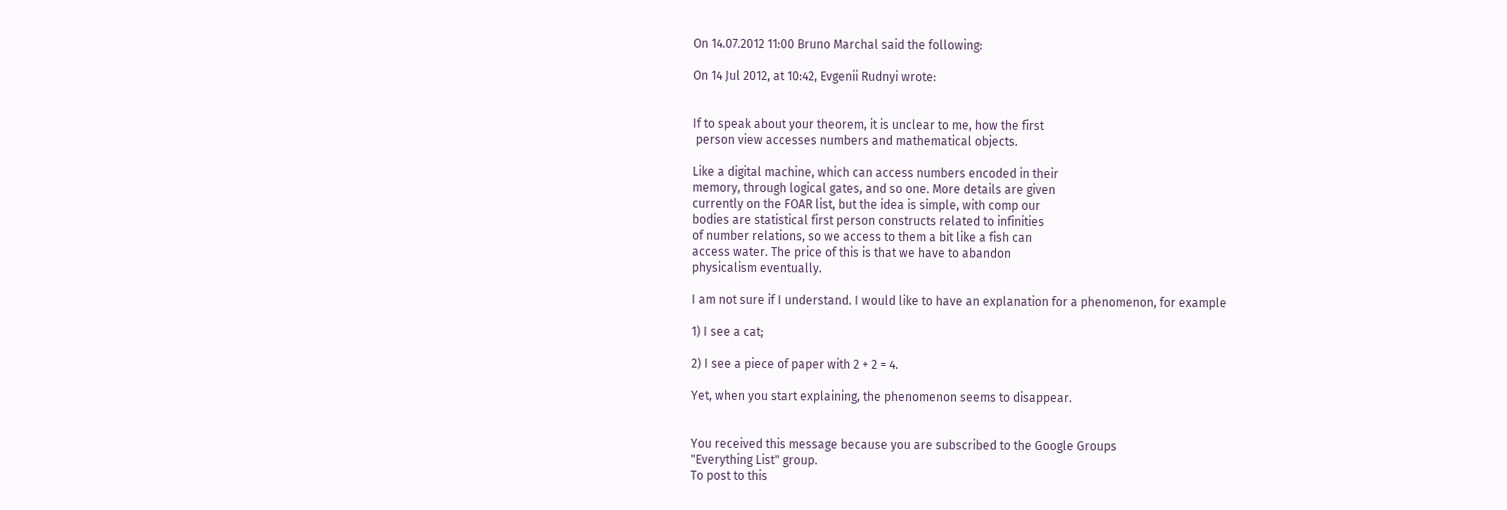On 14.07.2012 11:00 Bruno Marchal said the following:

On 14 Jul 2012, at 10:42, Evgenii Rudnyi wrote:


If to speak about your theorem, it is unclear to me, how the first
 person view accesses numbers and mathematical objects.

Like a digital machine, which can access numbers encoded in their
memory, through logical gates, and so one. More details are given
currently on the FOAR list, but the idea is simple, with comp our
bodies are statistical first person constructs related to infinities
of number relations, so we access to them a bit like a fish can
access water. The price of this is that we have to abandon
physicalism eventually.

I am not sure if I understand. I would like to have an explanation for a phenomenon, for example

1) I see a cat;

2) I see a piece of paper with 2 + 2 = 4.

Yet, when you start explaining, the phenomenon seems to disappear.


You received this message because you are subscribed to the Google Groups
"Everything List" group.
To post to this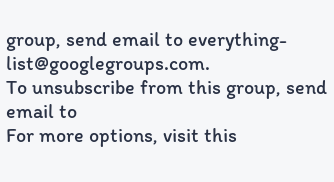group, send email to everything-list@googlegroups.com.
To unsubscribe from this group, send email to
For more options, visit this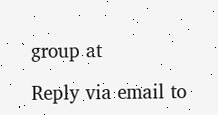group at

Reply via email to